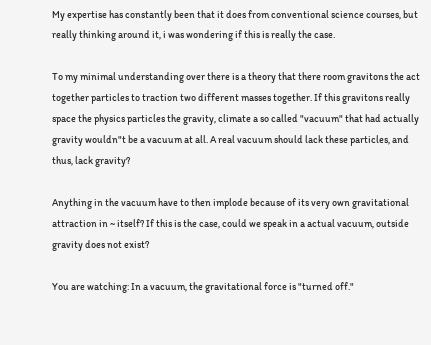My expertise has constantly been that it does from conventional science courses, but really thinking around it, i was wondering if this is really the case.

To my minimal understanding over there is a theory that there room gravitons the act together particles to traction two different masses together. If this gravitons really space the physics particles the gravity, climate a so called "vacuum" that had actually gravity wouldn"t be a vacuum at all. A real vacuum should lack these particles, and thus, lack gravity?

Anything in the vacuum have to then implode because of its very own gravitational attraction in ~ itself? If this is the case, could we speak in a actual vacuum, outside gravity does not exist?

You are watching: In a vacuum, the gravitational force is "turned off."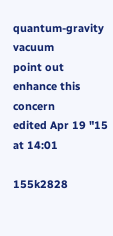quantum-gravity vacuum
point out
enhance this concern
edited Apr 19 "15 at 14:01

155k2828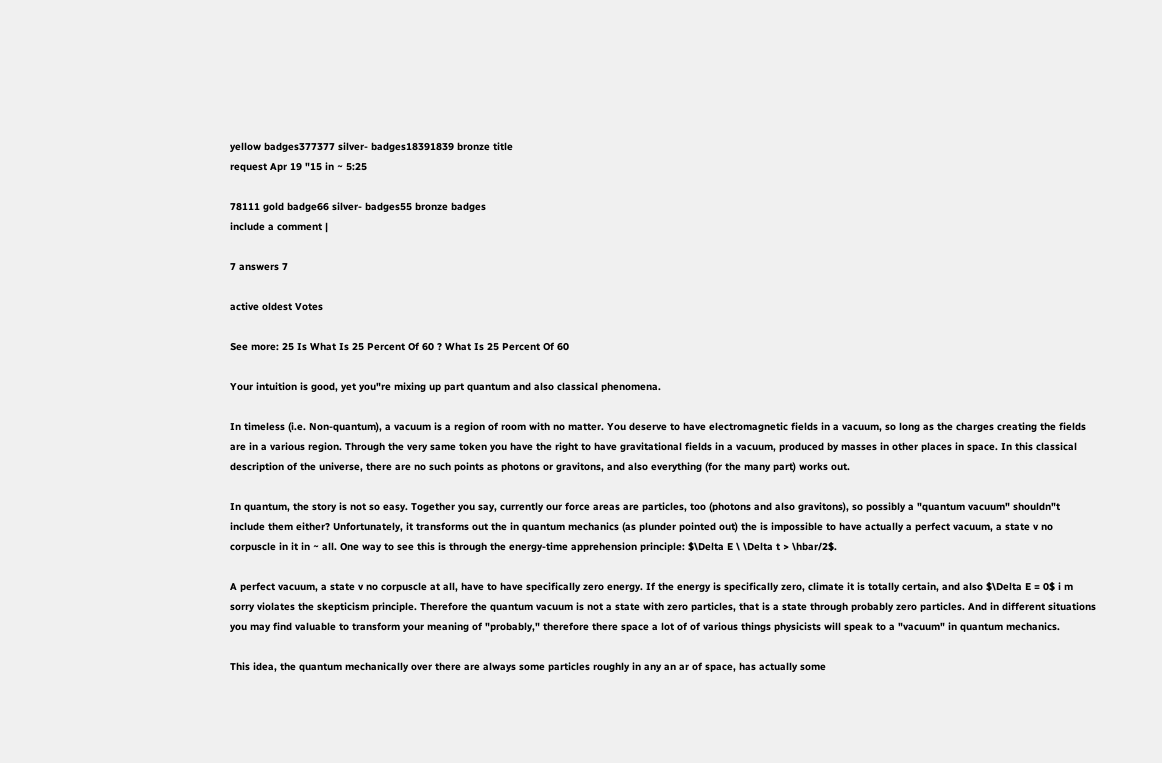yellow badges377377 silver- badges18391839 bronze title
request Apr 19 "15 in ~ 5:25

78111 gold badge66 silver- badges55 bronze badges
include a comment |

7 answers 7

active oldest Votes

See more: 25 Is What Is 25 Percent Of 60 ? What Is 25 Percent Of 60

Your intuition is good, yet you"re mixing up part quantum and also classical phenomena.

In timeless (i.e. Non-quantum), a vacuum is a region of room with no matter. You deserve to have electromagnetic fields in a vacuum, so long as the charges creating the fields are in a various region. Through the very same token you have the right to have gravitational fields in a vacuum, produced by masses in other places in space. In this classical description of the universe, there are no such points as photons or gravitons, and also everything (for the many part) works out.

In quantum, the story is not so easy. Together you say, currently our force areas are particles, too (photons and also gravitons), so possibly a "quantum vacuum" shouldn"t include them either? Unfortunately, it transforms out the in quantum mechanics (as plunder pointed out) the is impossible to have actually a perfect vacuum, a state v no corpuscle in it in ~ all. One way to see this is through the energy-time apprehension principle: $\Delta E \ \Delta t > \hbar/2$.

A perfect vacuum, a state v no corpuscle at all, have to have specifically zero energy. If the energy is specifically zero, climate it is totally certain, and also $\Delta E = 0$ i m sorry violates the skepticism principle. Therefore the quantum vacuum is not a state with zero particles, that is a state through probably zero particles. And in different situations you may find valuable to transform your meaning of "probably," therefore there space a lot of of various things physicists will speak to a "vacuum" in quantum mechanics.

This idea, the quantum mechanically over there are always some particles roughly in any an ar of space, has actually some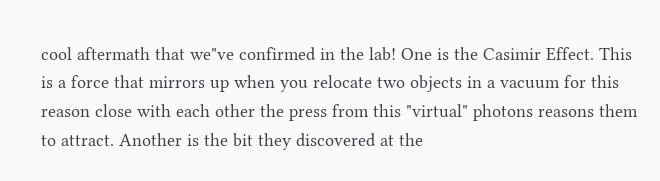cool aftermath that we"ve confirmed in the lab! One is the Casimir Effect. This is a force that mirrors up when you relocate two objects in a vacuum for this reason close with each other the press from this "virtual" photons reasons them to attract. Another is the bit they discovered at the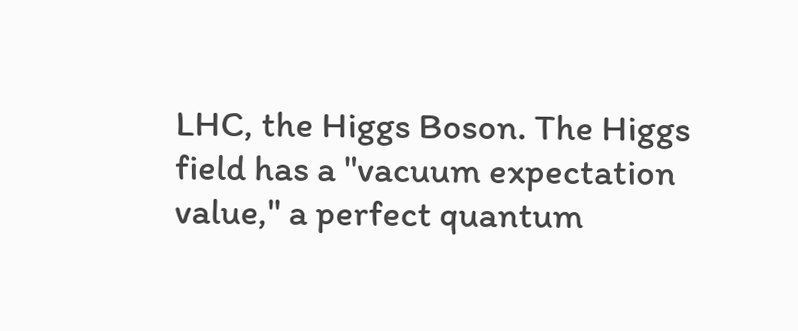LHC, the Higgs Boson. The Higgs field has a "vacuum expectation value," a perfect quantum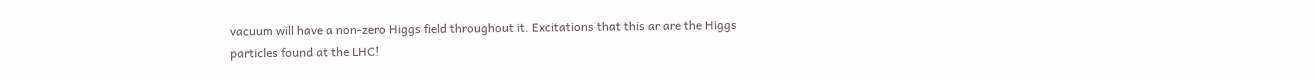vacuum will have a non-zero Higgs field throughout it. Excitations that this ar are the Higgs particles found at the LHC!